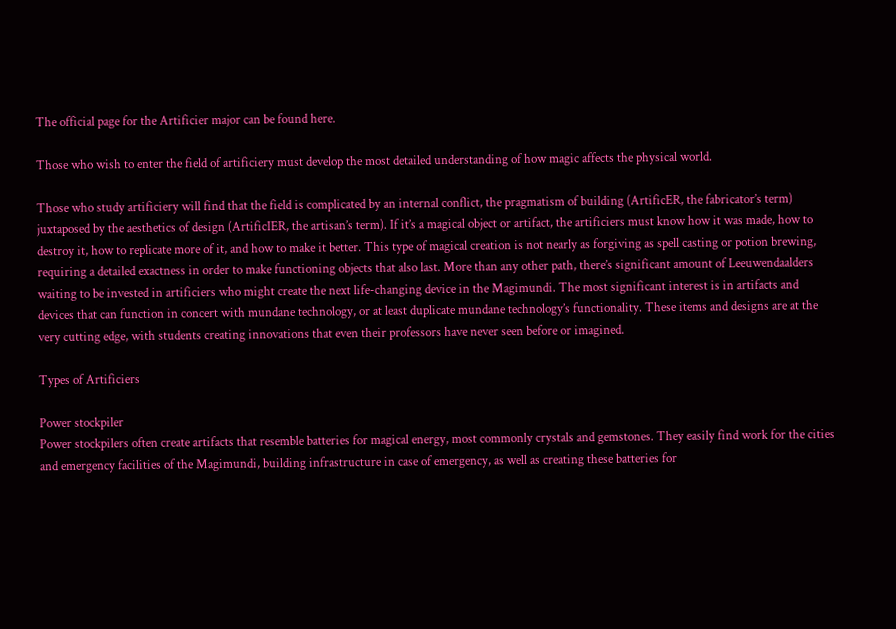The official page for the Artificier major can be found here.

Those who wish to enter the field of artificiery must develop the most detailed understanding of how magic affects the physical world.

Those who study artificiery will find that the field is complicated by an internal conflict, the pragmatism of building (ArtificER, the fabricator’s term) juxtaposed by the aesthetics of design (ArtificIER, the artisan’s term). If it’s a magical object or artifact, the artificiers must know how it was made, how to destroy it, how to replicate more of it, and how to make it better. This type of magical creation is not nearly as forgiving as spell casting or potion brewing, requiring a detailed exactness in order to make functioning objects that also last. More than any other path, there’s significant amount of Leeuwendaalders waiting to be invested in artificiers who might create the next life-changing device in the Magimundi. The most significant interest is in artifacts and devices that can function in concert with mundane technology, or at least duplicate mundane technology’s functionality. These items and designs are at the very cutting edge, with students creating innovations that even their professors have never seen before or imagined.

Types of Artificiers

Power stockpiler
Power stockpilers often create artifacts that resemble batteries for magical energy, most commonly crystals and gemstones. They easily find work for the cities and emergency facilities of the Magimundi, building infrastructure in case of emergency, as well as creating these batteries for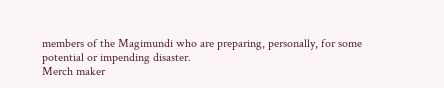members of the Magimundi who are preparing, personally, for some potential or impending disaster.
Merch maker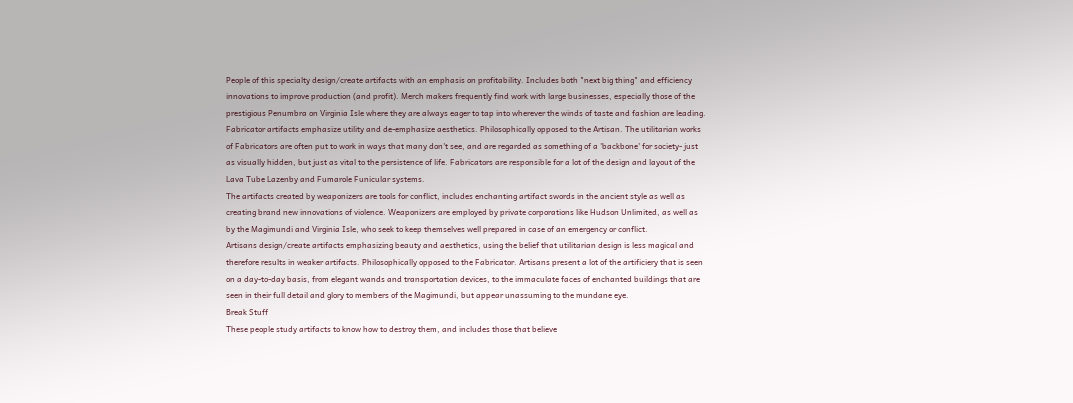People of this specialty design/create artifacts with an emphasis on profitability. Includes both "next big thing" and efficiency innovations to improve production (and profit). Merch makers frequently find work with large businesses, especially those of the prestigious Penumbra on Virginia Isle where they are always eager to tap into wherever the winds of taste and fashion are leading.
Fabricator artifacts emphasize utility and de-emphasize aesthetics. Philosophically opposed to the Artisan. The utilitarian works of Fabricators are often put to work in ways that many don't see, and are regarded as something of a 'backbone' for society- just as visually hidden, but just as vital to the persistence of life. Fabricators are responsible for a lot of the design and layout of the Lava Tube Lazenby and Fumarole Funicular systems.
The artifacts created by weaponizers are tools for conflict, includes enchanting artifact swords in the ancient style as well as creating brand new innovations of violence. Weaponizers are employed by private corporations like Hudson Unlimited, as well as by the Magimundi and Virginia Isle, who seek to keep themselves well prepared in case of an emergency or conflict.
Artisans design/create artifacts emphasizing beauty and aesthetics, using the belief that utilitarian design is less magical and therefore results in weaker artifacts. Philosophically opposed to the Fabricator. Artisans present a lot of the artificiery that is seen on a day-to-day basis, from elegant wands and transportation devices, to the immaculate faces of enchanted buildings that are seen in their full detail and glory to members of the Magimundi, but appear unassuming to the mundane eye.
Break Stuff
These people study artifacts to know how to destroy them, and includes those that believe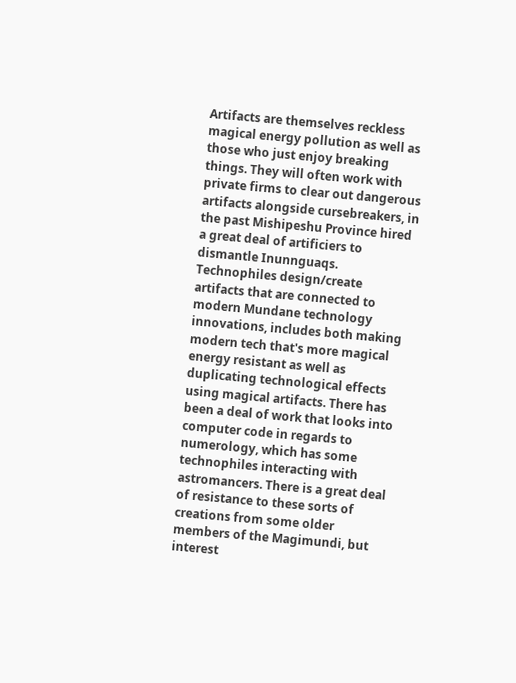Artifacts are themselves reckless magical energy pollution as well as those who just enjoy breaking things. They will often work with private firms to clear out dangerous artifacts alongside cursebreakers, in the past Mishipeshu Province hired a great deal of artificiers to dismantle Inunnguaqs.
Technophiles design/create artifacts that are connected to modern Mundane technology innovations, includes both making modern tech that's more magical energy resistant as well as duplicating technological effects using magical artifacts. There has been a deal of work that looks into computer code in regards to numerology, which has some technophiles interacting with astromancers. There is a great deal of resistance to these sorts of creations from some older members of the Magimundi, but interest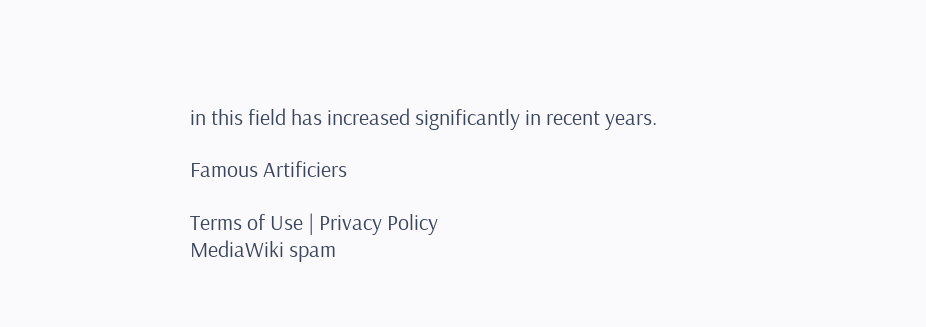in this field has increased significantly in recent years.

Famous Artificiers

Terms of Use | Privacy Policy
MediaWiki spam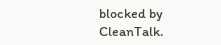blocked by CleanTalk.